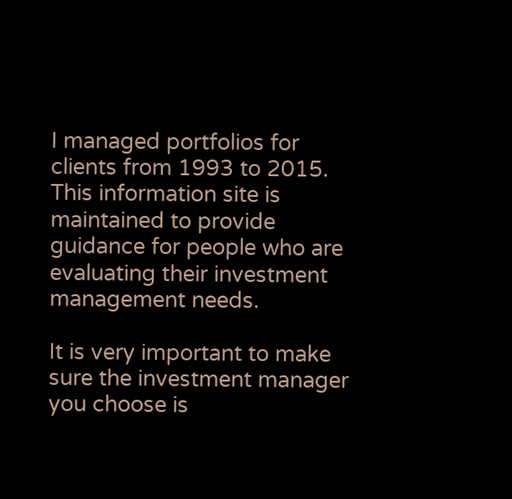I managed portfolios for clients from 1993 to 2015. This information site is maintained to provide guidance for people who are evaluating their investment management needs.

It is very important to make sure the investment manager you choose is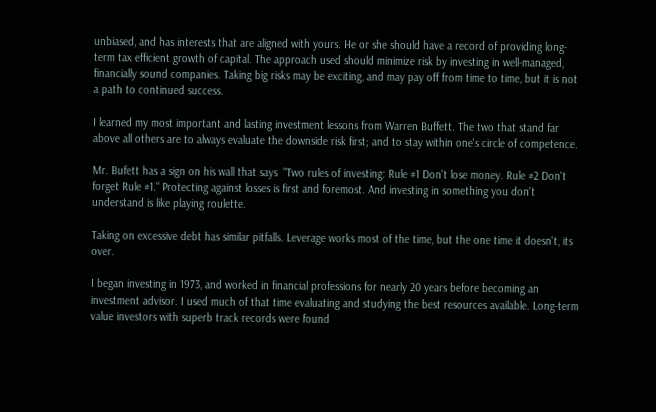unbiased, and has interests that are aligned with yours. He or she should have a record of providing long-term tax efficient growth of capital. The approach used should minimize risk by investing in well-managed, financially sound companies. Taking big risks may be exciting, and may pay off from time to time, but it is not a path to continued success.

I learned my most important and lasting investment lessons from Warren Buffett. The two that stand far above all others are to always evaluate the downside risk first; and to stay within one's circle of competence.

Mr. Bufett has a sign on his wall that says  "Two rules of investing: Rule #1 Don't lose money. Rule #2 Don't forget Rule #1." Protecting against losses is first and foremost. And investing in something you don't understand is like playing roulette.

Taking on excessive debt has similar pitfalls. Leverage works most of the time, but the one time it doesn't, its over.

I began investing in 1973, and worked in financial professions for nearly 20 years before becoming an investment advisor. I used much of that time evaluating and studying the best resources available. Long-term value investors with superb track records were found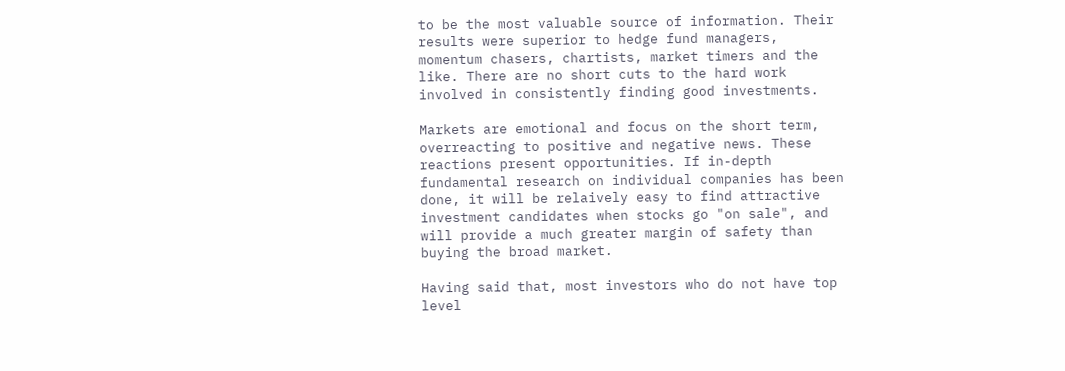to be the most valuable source of information. Their results were superior to hedge fund managers, momentum chasers, chartists, market timers and the like. There are no short cuts to the hard work involved in consistently finding good investments.

Markets are emotional and focus on the short term, overreacting to positive and negative news. These reactions present opportunities. If in-depth fundamental research on individual companies has been done, it will be relaively easy to find attractive investment candidates when stocks go "on sale", and will provide a much greater margin of safety than buying the broad market.

Having said that, most investors who do not have top level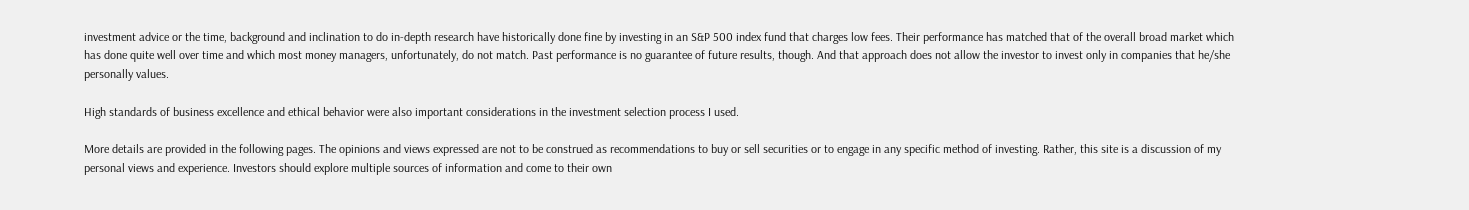investment advice or the time, background and inclination to do in-depth research have historically done fine by investing in an S&P 500 index fund that charges low fees. Their performance has matched that of the overall broad market which has done quite well over time and which most money managers, unfortunately, do not match. Past performance is no guarantee of future results, though. And that approach does not allow the investor to invest only in companies that he/she personally values.

High standards of business excellence and ethical behavior were also important considerations in the investment selection process I used.

More details are provided in the following pages. The opinions and views expressed are not to be construed as recommendations to buy or sell securities or to engage in any specific method of investing. Rather, this site is a discussion of my personal views and experience. Investors should explore multiple sources of information and come to their own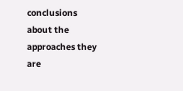conclusions about the approaches they are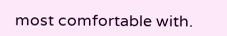most comfortable with.